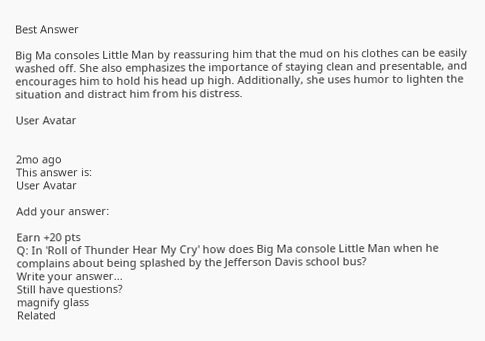Best Answer

Big Ma consoles Little Man by reassuring him that the mud on his clothes can be easily washed off. She also emphasizes the importance of staying clean and presentable, and encourages him to hold his head up high. Additionally, she uses humor to lighten the situation and distract him from his distress.

User Avatar


2mo ago
This answer is:
User Avatar

Add your answer:

Earn +20 pts
Q: In 'Roll of Thunder Hear My Cry' how does Big Ma console Little Man when he complains about being splashed by the Jefferson Davis school bus?
Write your answer...
Still have questions?
magnify glass
Related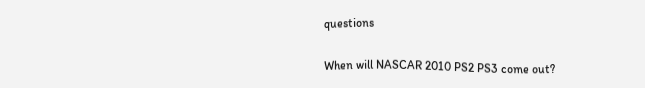questions

When will NASCAR 2010 PS2 PS3 come out?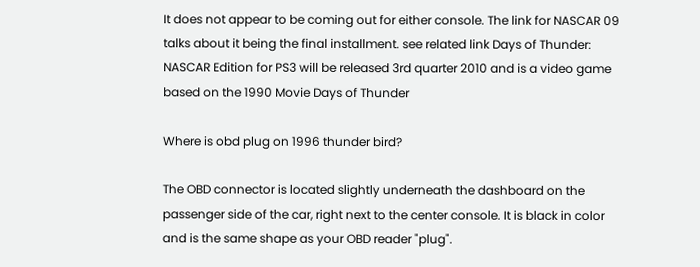It does not appear to be coming out for either console. The link for NASCAR 09 talks about it being the final installment. see related link Days of Thunder: NASCAR Edition for PS3 will be released 3rd quarter 2010 and is a video game based on the 1990 Movie Days of Thunder

Where is obd plug on 1996 thunder bird?

The OBD connector is located slightly underneath the dashboard on the passenger side of the car, right next to the center console. It is black in color and is the same shape as your OBD reader "plug".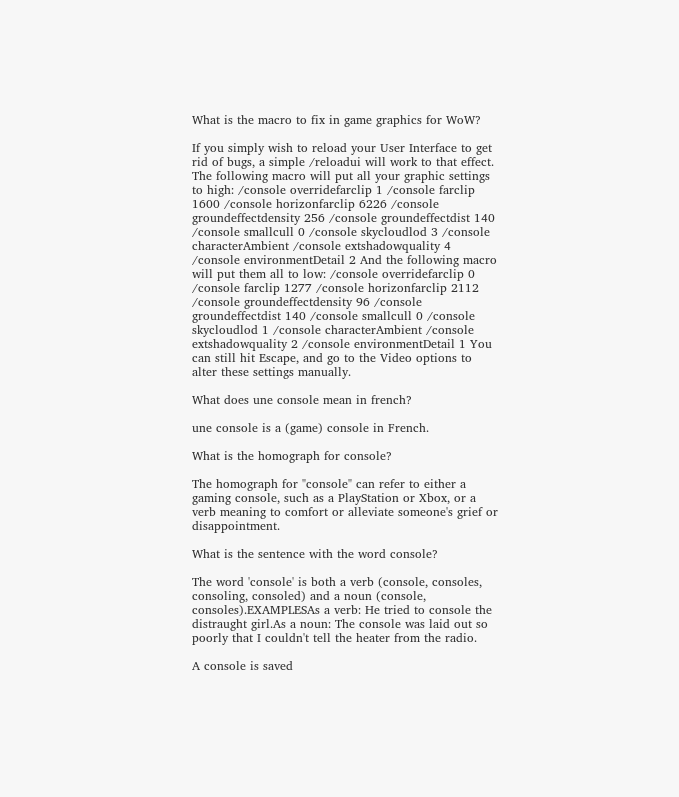What is the macro to fix in game graphics for WoW?

If you simply wish to reload your User Interface to get rid of bugs, a simple /reloadui will work to that effect. The following macro will put all your graphic settings to high: /console overridefarclip 1 /console farclip 1600 /console horizonfarclip 6226 /console groundeffectdensity 256 /console groundeffectdist 140 /console smallcull 0 /console skycloudlod 3 /console characterAmbient /console extshadowquality 4 /console environmentDetail 2 And the following macro will put them all to low: /console overridefarclip 0 /console farclip 1277 /console horizonfarclip 2112 /console groundeffectdensity 96 /console groundeffectdist 140 /console smallcull 0 /console skycloudlod 1 /console characterAmbient /console extshadowquality 2 /console environmentDetail 1 You can still hit Escape, and go to the Video options to alter these settings manually.

What does une console mean in french?

une console is a (game) console in French.

What is the homograph for console?

The homograph for "console" can refer to either a gaming console, such as a PlayStation or Xbox, or a verb meaning to comfort or alleviate someone's grief or disappointment.

What is the sentence with the word console?

The word 'console' is both a verb (console, consoles, consoling, consoled) and a noun (console, consoles).EXAMPLESAs a verb: He tried to console the distraught girl.As a noun: The console was laid out so poorly that I couldn't tell the heater from the radio.

A console is saved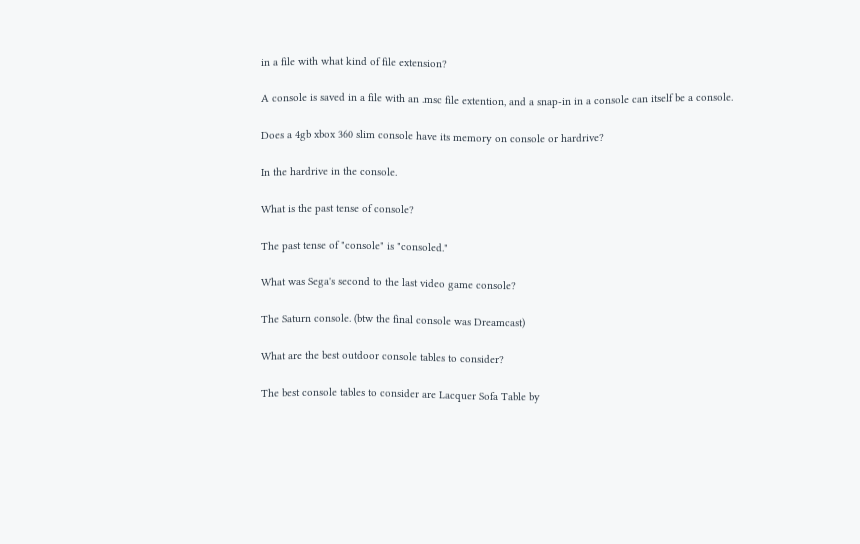in a file with what kind of file extension?

A console is saved in a file with an .msc file extention, and a snap-in in a console can itself be a console.

Does a 4gb xbox 360 slim console have its memory on console or hardrive?

In the hardrive in the console.

What is the past tense of console?

The past tense of "console" is "consoled."

What was Sega's second to the last video game console?

The Saturn console. (btw the final console was Dreamcast)

What are the best outdoor console tables to consider?

The best console tables to consider are Lacquer Sofa Table by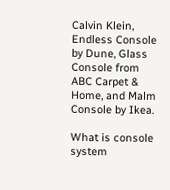Calvin Klein, Endless Console by Dune, Glass Console from ABC Carpet & Home, and Malm Console by Ikea.

What is console system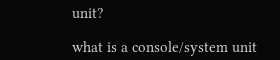unit?

what is a console/system unit